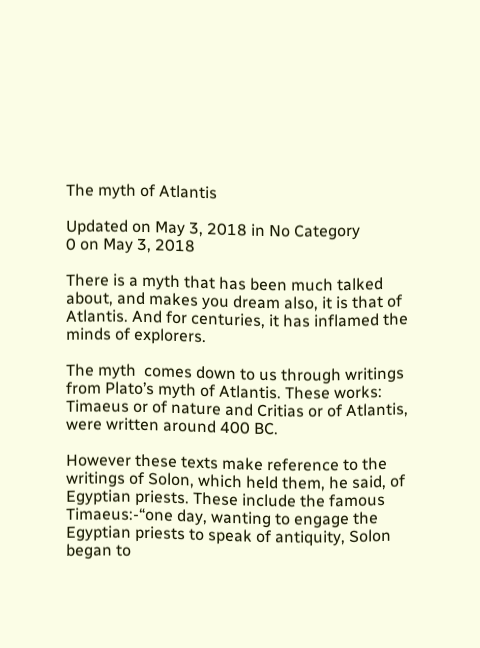The myth of Atlantis

Updated on May 3, 2018 in No Category
0 on May 3, 2018

There is a myth that has been much talked about, and makes you dream also, it is that of Atlantis. And for centuries, it has inflamed the minds of explorers.

The myth  comes down to us through writings from Plato’s myth of Atlantis. These works: Timaeus or of nature and Critias or of Atlantis, were written around 400 BC.

However these texts make reference to the writings of Solon, which held them, he said, of Egyptian priests. These include the famous Timaeus:-“one day, wanting to engage the Egyptian priests to speak of antiquity, Solon began to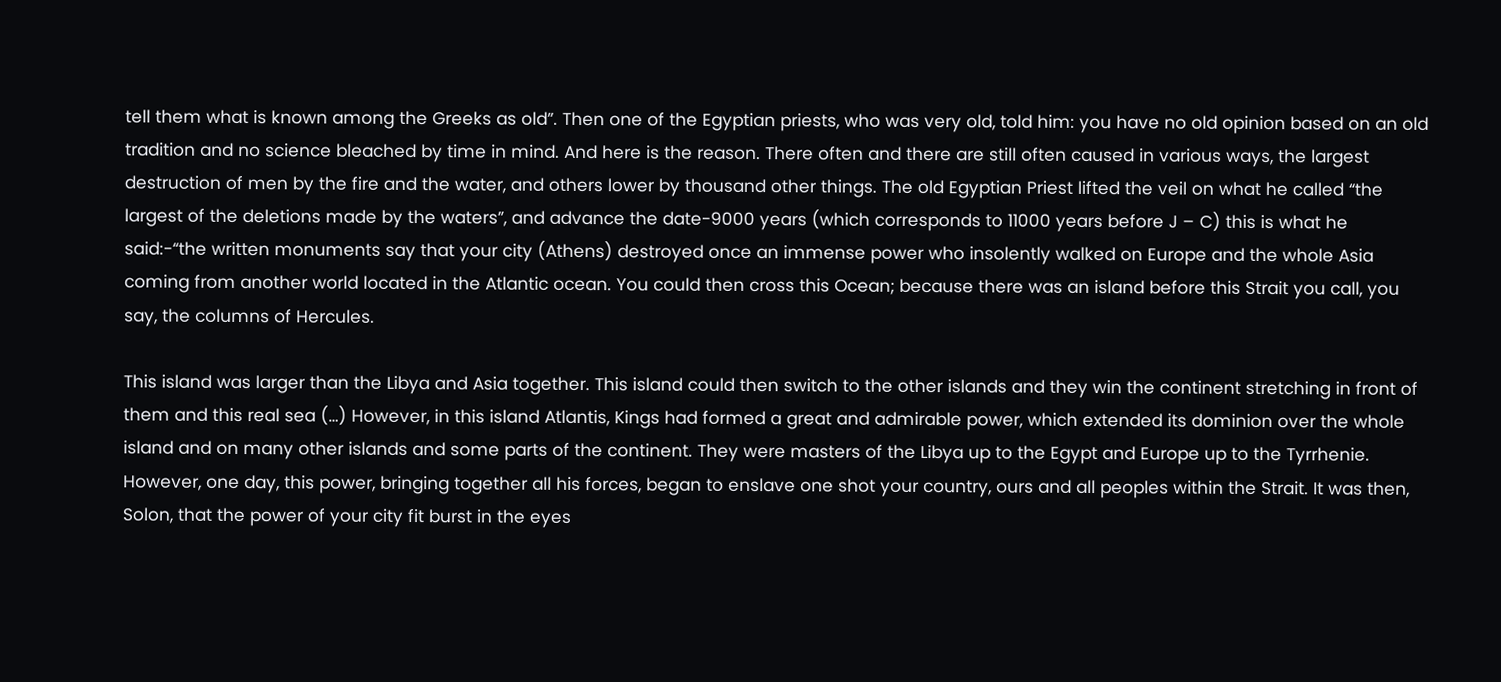tell them what is known among the Greeks as old”. Then one of the Egyptian priests, who was very old, told him: you have no old opinion based on an old tradition and no science bleached by time in mind. And here is the reason. There often and there are still often caused in various ways, the largest destruction of men by the fire and the water, and others lower by thousand other things. The old Egyptian Priest lifted the veil on what he called “the largest of the deletions made by the waters”, and advance the date-9000 years (which corresponds to 11000 years before J – C) this is what he said:-“the written monuments say that your city (Athens) destroyed once an immense power who insolently walked on Europe and the whole Asia coming from another world located in the Atlantic ocean. You could then cross this Ocean; because there was an island before this Strait you call, you say, the columns of Hercules.

This island was larger than the Libya and Asia together. This island could then switch to the other islands and they win the continent stretching in front of them and this real sea (…) However, in this island Atlantis, Kings had formed a great and admirable power, which extended its dominion over the whole island and on many other islands and some parts of the continent. They were masters of the Libya up to the Egypt and Europe up to the Tyrrhenie. However, one day, this power, bringing together all his forces, began to enslave one shot your country, ours and all peoples within the Strait. It was then, Solon, that the power of your city fit burst in the eyes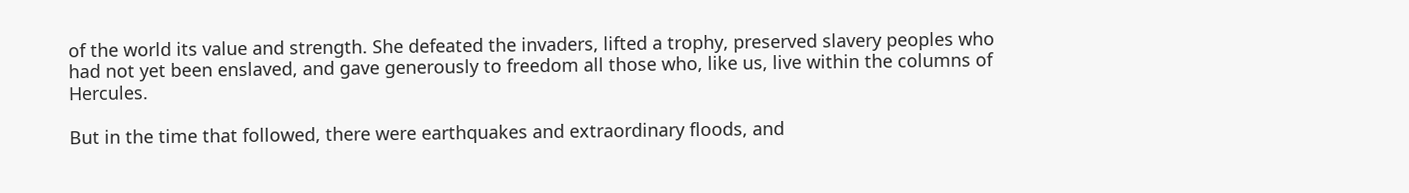of the world its value and strength. She defeated the invaders, lifted a trophy, preserved slavery peoples who had not yet been enslaved, and gave generously to freedom all those who, like us, live within the columns of Hercules.

But in the time that followed, there were earthquakes and extraordinary floods, and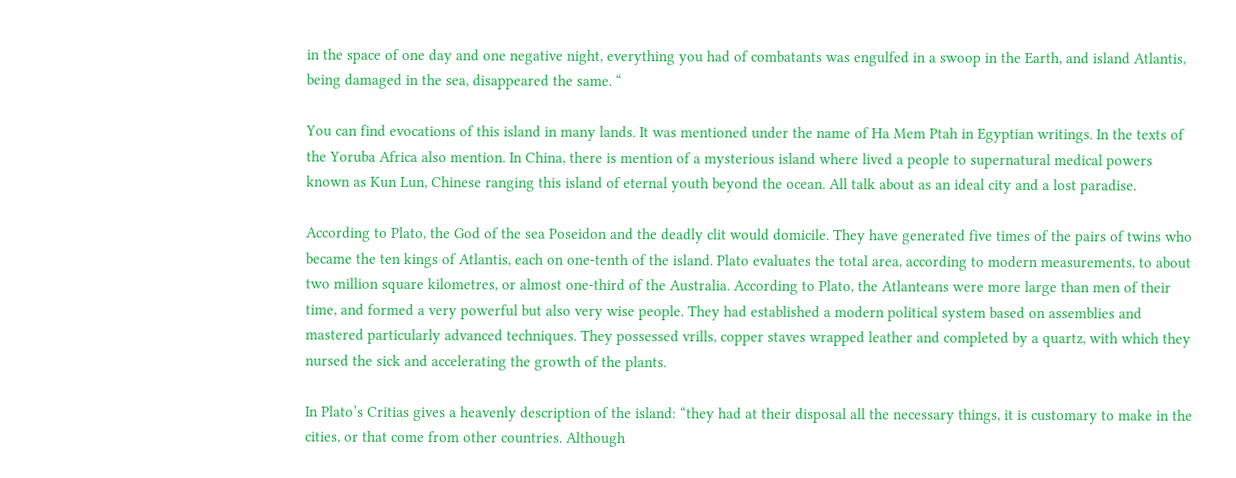in the space of one day and one negative night, everything you had of combatants was engulfed in a swoop in the Earth, and island Atlantis, being damaged in the sea, disappeared the same. “

You can find evocations of this island in many lands. It was mentioned under the name of Ha Mem Ptah in Egyptian writings. In the texts of the Yoruba Africa also mention. In China, there is mention of a mysterious island where lived a people to supernatural medical powers known as Kun Lun, Chinese ranging this island of eternal youth beyond the ocean. All talk about as an ideal city and a lost paradise.

According to Plato, the God of the sea Poseidon and the deadly clit would domicile. They have generated five times of the pairs of twins who became the ten kings of Atlantis, each on one-tenth of the island. Plato evaluates the total area, according to modern measurements, to about two million square kilometres, or almost one-third of the Australia. According to Plato, the Atlanteans were more large than men of their time, and formed a very powerful but also very wise people. They had established a modern political system based on assemblies and mastered particularly advanced techniques. They possessed vrills, copper staves wrapped leather and completed by a quartz, with which they nursed the sick and accelerating the growth of the plants.

In Plato’s Critias gives a heavenly description of the island: “they had at their disposal all the necessary things, it is customary to make in the cities, or that come from other countries. Although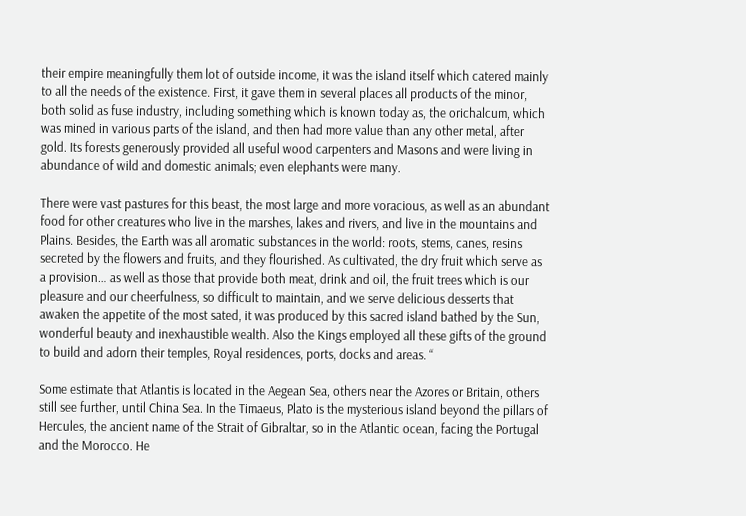their empire meaningfully them lot of outside income, it was the island itself which catered mainly to all the needs of the existence. First, it gave them in several places all products of the minor, both solid as fuse industry, including something which is known today as, the orichalcum, which was mined in various parts of the island, and then had more value than any other metal, after gold. Its forests generously provided all useful wood carpenters and Masons and were living in abundance of wild and domestic animals; even elephants were many.

There were vast pastures for this beast, the most large and more voracious, as well as an abundant food for other creatures who live in the marshes, lakes and rivers, and live in the mountains and Plains. Besides, the Earth was all aromatic substances in the world: roots, stems, canes, resins secreted by the flowers and fruits, and they flourished. As cultivated, the dry fruit which serve as a provision… as well as those that provide both meat, drink and oil, the fruit trees which is our pleasure and our cheerfulness, so difficult to maintain, and we serve delicious desserts that awaken the appetite of the most sated, it was produced by this sacred island bathed by the Sun, wonderful beauty and inexhaustible wealth. Also the Kings employed all these gifts of the ground to build and adorn their temples, Royal residences, ports, docks and areas. “

Some estimate that Atlantis is located in the Aegean Sea, others near the Azores or Britain, others still see further, until China Sea. In the Timaeus, Plato is the mysterious island beyond the pillars of Hercules, the ancient name of the Strait of Gibraltar, so in the Atlantic ocean, facing the Portugal and the Morocco. He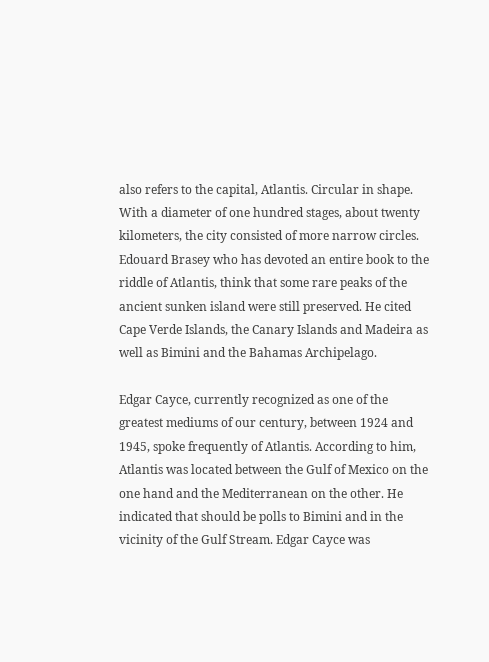also refers to the capital, Atlantis. Circular in shape. With a diameter of one hundred stages, about twenty kilometers, the city consisted of more narrow circles. Edouard Brasey who has devoted an entire book to the riddle of Atlantis, think that some rare peaks of the ancient sunken island were still preserved. He cited Cape Verde Islands, the Canary Islands and Madeira as well as Bimini and the Bahamas Archipelago.

Edgar Cayce, currently recognized as one of the greatest mediums of our century, between 1924 and 1945, spoke frequently of Atlantis. According to him, Atlantis was located between the Gulf of Mexico on the one hand and the Mediterranean on the other. He indicated that should be polls to Bimini and in the vicinity of the Gulf Stream. Edgar Cayce was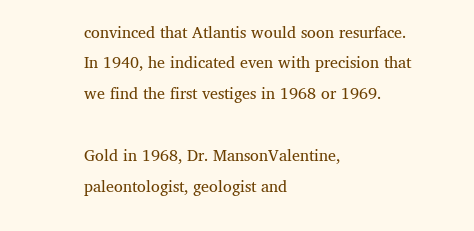convinced that Atlantis would soon resurface. In 1940, he indicated even with precision that we find the first vestiges in 1968 or 1969.

Gold in 1968, Dr. MansonValentine, paleontologist, geologist and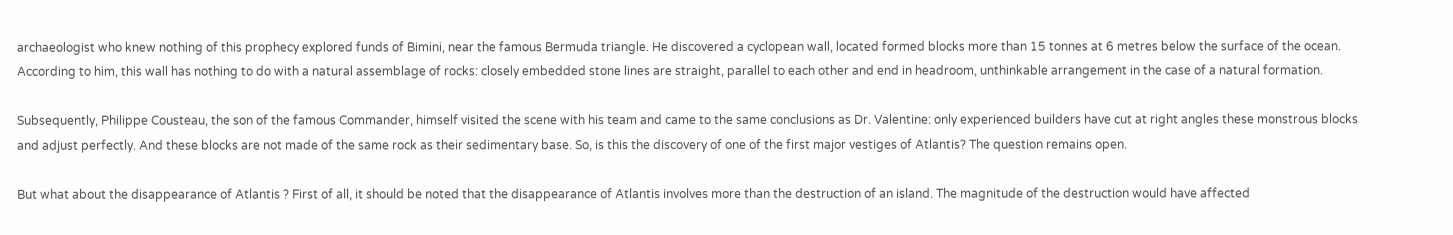archaeologist who knew nothing of this prophecy explored funds of Bimini, near the famous Bermuda triangle. He discovered a cyclopean wall, located formed blocks more than 15 tonnes at 6 metres below the surface of the ocean. According to him, this wall has nothing to do with a natural assemblage of rocks: closely embedded stone lines are straight, parallel to each other and end in headroom, unthinkable arrangement in the case of a natural formation.

Subsequently, Philippe Cousteau, the son of the famous Commander, himself visited the scene with his team and came to the same conclusions as Dr. Valentine: only experienced builders have cut at right angles these monstrous blocks and adjust perfectly. And these blocks are not made of the same rock as their sedimentary base. So, is this the discovery of one of the first major vestiges of Atlantis? The question remains open.

But what about the disappearance of Atlantis ? First of all, it should be noted that the disappearance of Atlantis involves more than the destruction of an island. The magnitude of the destruction would have affected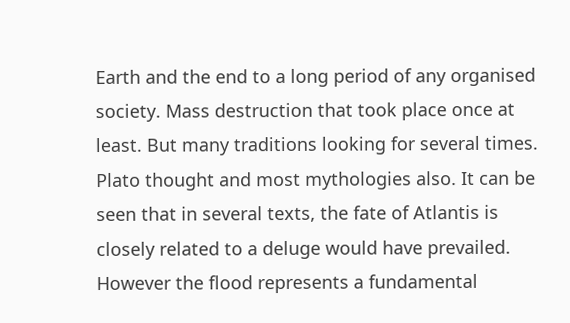Earth and the end to a long period of any organised society. Mass destruction that took place once at least. But many traditions looking for several times. Plato thought and most mythologies also. It can be seen that in several texts, the fate of Atlantis is closely related to a deluge would have prevailed. However the flood represents a fundamental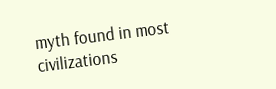myth found in most civilizations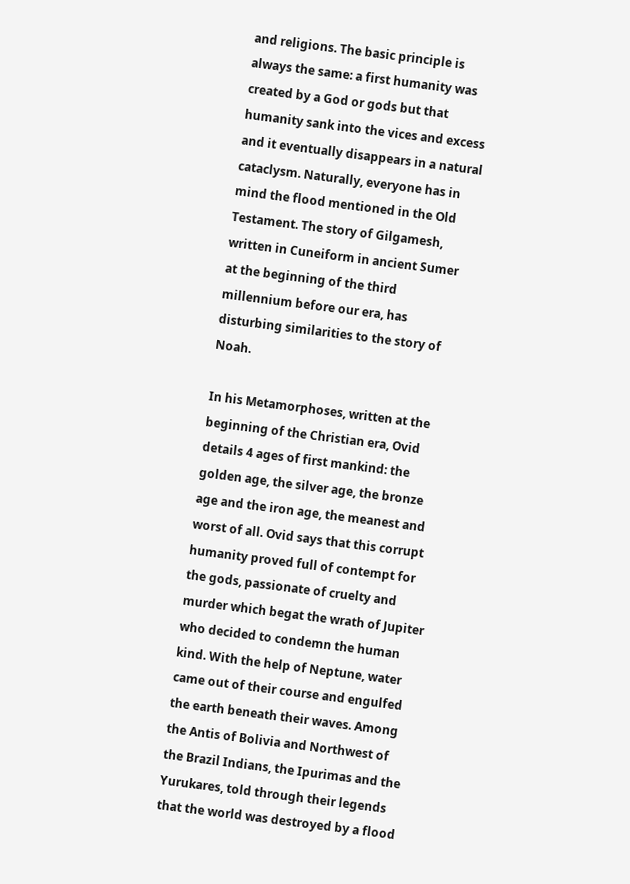and religions. The basic principle is always the same: a first humanity was created by a God or gods but that humanity sank into the vices and excess and it eventually disappears in a natural cataclysm. Naturally, everyone has in mind the flood mentioned in the Old Testament. The story of Gilgamesh, written in Cuneiform in ancient Sumer at the beginning of the third millennium before our era, has disturbing similarities to the story of Noah.

In his Metamorphoses, written at the beginning of the Christian era, Ovid details 4 ages of first mankind: the golden age, the silver age, the bronze age and the iron age, the meanest and worst of all. Ovid says that this corrupt humanity proved full of contempt for the gods, passionate of cruelty and murder which begat the wrath of Jupiter who decided to condemn the human kind. With the help of Neptune, water came out of their course and engulfed the earth beneath their waves. Among the Antis of Bolivia and Northwest of the Brazil Indians, the Ipurimas and the Yurukares, told through their legends that the world was destroyed by a flood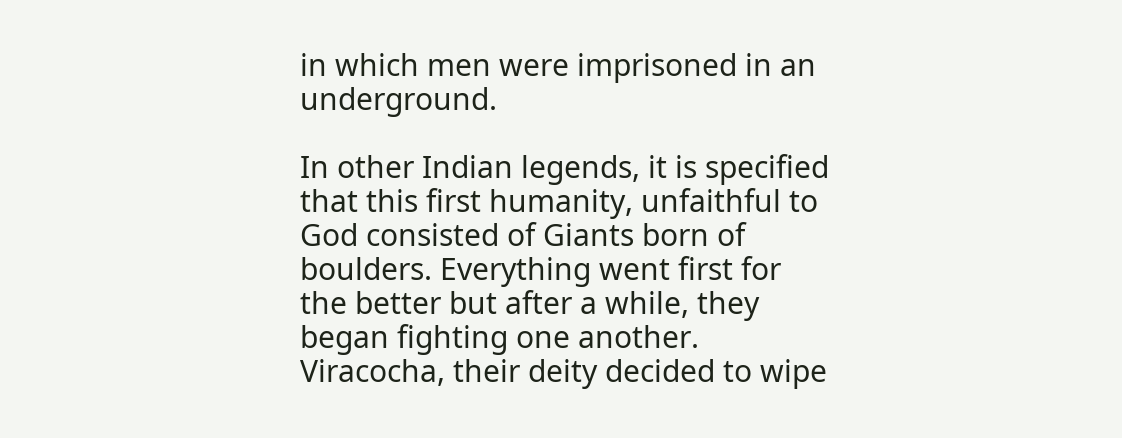in which men were imprisoned in an underground.

In other Indian legends, it is specified that this first humanity, unfaithful to God consisted of Giants born of boulders. Everything went first for the better but after a while, they began fighting one another. Viracocha, their deity decided to wipe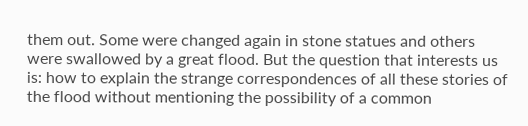them out. Some were changed again in stone statues and others were swallowed by a great flood. But the question that interests us is: how to explain the strange correspondences of all these stories of the flood without mentioning the possibility of a common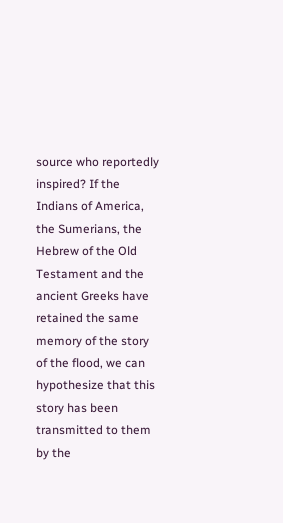source who reportedly inspired? If the Indians of America, the Sumerians, the Hebrew of the Old Testament and the ancient Greeks have retained the same memory of the story of the flood, we can hypothesize that this story has been transmitted to them by the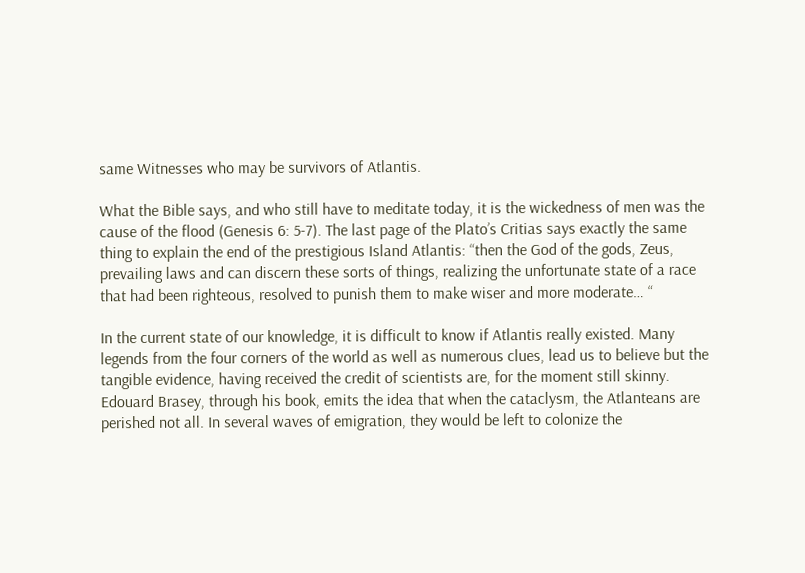same Witnesses who may be survivors of Atlantis.

What the Bible says, and who still have to meditate today, it is the wickedness of men was the cause of the flood (Genesis 6: 5-7). The last page of the Plato’s Critias says exactly the same thing to explain the end of the prestigious Island Atlantis: “then the God of the gods, Zeus, prevailing laws and can discern these sorts of things, realizing the unfortunate state of a race that had been righteous, resolved to punish them to make wiser and more moderate… “

In the current state of our knowledge, it is difficult to know if Atlantis really existed. Many legends from the four corners of the world as well as numerous clues, lead us to believe but the tangible evidence, having received the credit of scientists are, for the moment still skinny. Edouard Brasey, through his book, emits the idea that when the cataclysm, the Atlanteans are perished not all. In several waves of emigration, they would be left to colonize the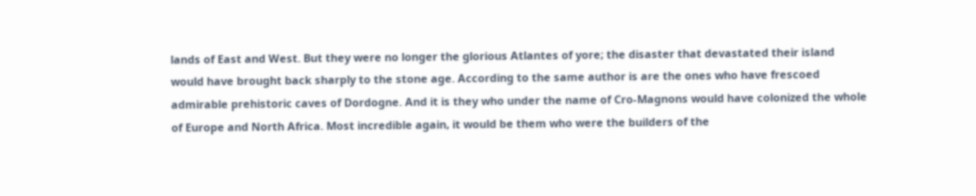lands of East and West. But they were no longer the glorious Atlantes of yore; the disaster that devastated their island would have brought back sharply to the stone age. According to the same author is are the ones who have frescoed admirable prehistoric caves of Dordogne. And it is they who under the name of Cro-Magnons would have colonized the whole of Europe and North Africa. Most incredible again, it would be them who were the builders of the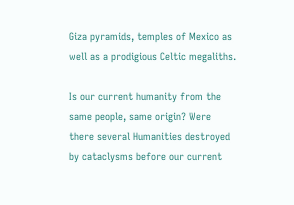Giza pyramids, temples of Mexico as well as a prodigious Celtic megaliths.

Is our current humanity from the same people, same origin? Were there several Humanities destroyed by cataclysms before our current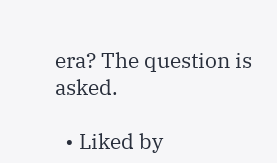era? The question is asked.

  • Liked by